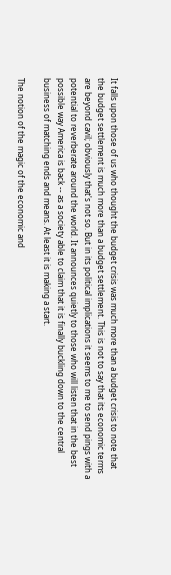It falls upon those of us who thought the budget crisis was much more than a budget crisis to note that the budget settlement is much more than a budget settlement. This is not to say that its economic terms are beyond cavil; obviously that's not so. But in its political implications it seems to me to send pings with a potential to reverberate around the world. It announces quietly to those who will listen that in the best possible way America is back -- as a society able to claim that it is finally buckling down to the central business of matching ends and means. At least it is making a start.

The notion of the magic of the economic and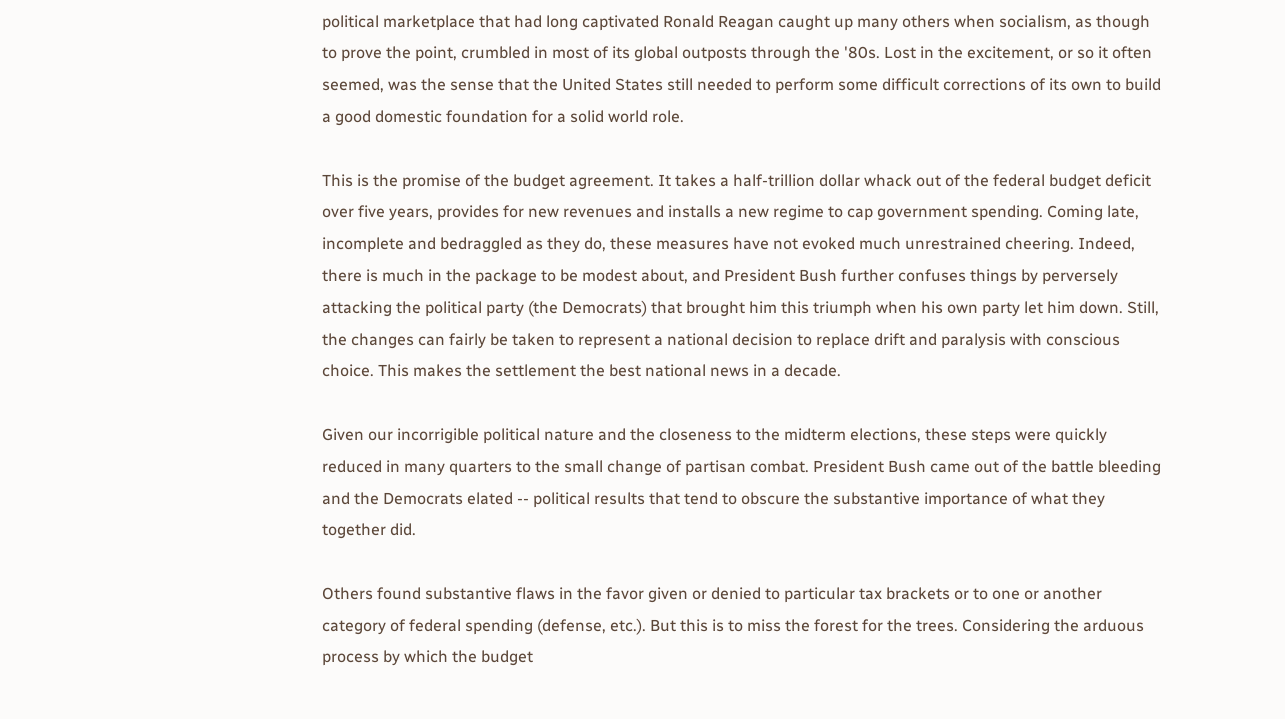political marketplace that had long captivated Ronald Reagan caught up many others when socialism, as though to prove the point, crumbled in most of its global outposts through the '80s. Lost in the excitement, or so it often seemed, was the sense that the United States still needed to perform some difficult corrections of its own to build a good domestic foundation for a solid world role.

This is the promise of the budget agreement. It takes a half-trillion dollar whack out of the federal budget deficit over five years, provides for new revenues and installs a new regime to cap government spending. Coming late, incomplete and bedraggled as they do, these measures have not evoked much unrestrained cheering. Indeed, there is much in the package to be modest about, and President Bush further confuses things by perversely attacking the political party (the Democrats) that brought him this triumph when his own party let him down. Still, the changes can fairly be taken to represent a national decision to replace drift and paralysis with conscious choice. This makes the settlement the best national news in a decade.

Given our incorrigible political nature and the closeness to the midterm elections, these steps were quickly reduced in many quarters to the small change of partisan combat. President Bush came out of the battle bleeding and the Democrats elated -- political results that tend to obscure the substantive importance of what they together did.

Others found substantive flaws in the favor given or denied to particular tax brackets or to one or another category of federal spending (defense, etc.). But this is to miss the forest for the trees. Considering the arduous process by which the budget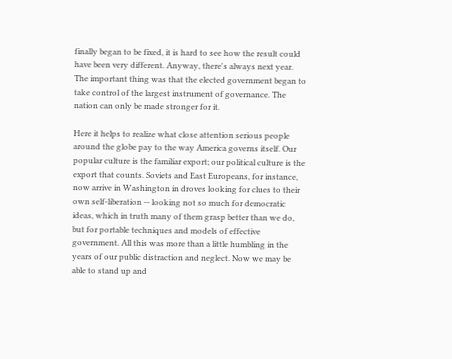finally began to be fixed, it is hard to see how the result could have been very different. Anyway, there's always next year. The important thing was that the elected government began to take control of the largest instrument of governance. The nation can only be made stronger for it.

Here it helps to realize what close attention serious people around the globe pay to the way America governs itself. Our popular culture is the familiar export; our political culture is the export that counts. Soviets and East Europeans, for instance, now arrive in Washington in droves looking for clues to their own self-liberation -- looking not so much for democratic ideas, which in truth many of them grasp better than we do, but for portable techniques and models of effective government. All this was more than a little humbling in the years of our public distraction and neglect. Now we may be able to stand up and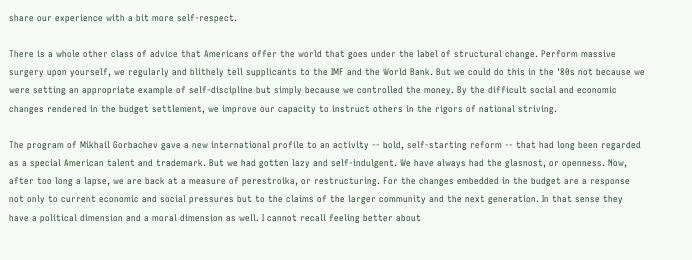share our experience with a bit more self-respect.

There is a whole other class of advice that Americans offer the world that goes under the label of structural change. Perform massive surgery upon yourself, we regularly and blithely tell supplicants to the IMF and the World Bank. But we could do this in the '80s not because we were setting an appropriate example of self-discipline but simply because we controlled the money. By the difficult social and economic changes rendered in the budget settlement, we improve our capacity to instruct others in the rigors of national striving.

The program of Mikhail Gorbachev gave a new international profile to an activity -- bold, self-starting reform -- that had long been regarded as a special American talent and trademark. But we had gotten lazy and self-indulgent. We have always had the glasnost, or openness. Now, after too long a lapse, we are back at a measure of perestroika, or restructuring. For the changes embedded in the budget are a response not only to current economic and social pressures but to the claims of the larger community and the next generation. In that sense they have a political dimension and a moral dimension as well. I cannot recall feeling better about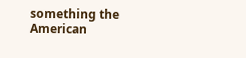something the American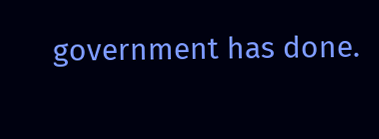government has done.